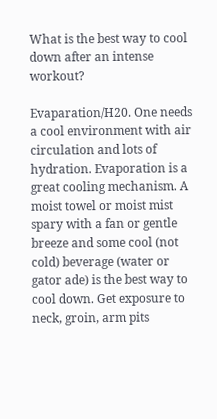What is the best way to cool down after an intense workout?

Evaparation/H20. One needs a cool environment with air circulation and lots of hydration. Evaporation is a great cooling mechanism. A moist towel or moist mist spary with a fan or gentle breeze and some cool (not cold) beverage (water or gator ade) is the best way to cool down. Get exposure to neck, groin, arm pits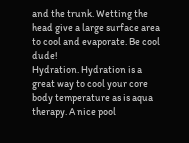and the trunk. Wetting the head give a large surface area to cool and evaporate. Be cool dude!
Hydration. Hydration is a great way to cool your core body temperature as is aqua therapy. A nice pool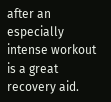after an especially intense workout is a great recovery aid.